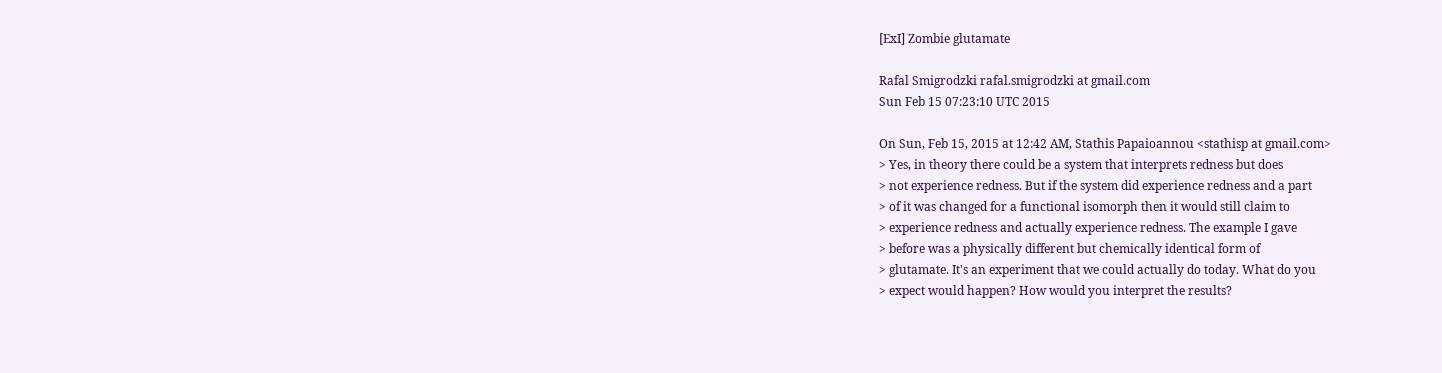[ExI] Zombie glutamate

Rafal Smigrodzki rafal.smigrodzki at gmail.com
Sun Feb 15 07:23:10 UTC 2015

On Sun, Feb 15, 2015 at 12:42 AM, Stathis Papaioannou <stathisp at gmail.com>
> Yes, in theory there could be a system that interprets redness but does
> not experience redness. But if the system did experience redness and a part
> of it was changed for a functional isomorph then it would still claim to
> experience redness and actually experience redness. The example I gave
> before was a physically different but chemically identical form of
> glutamate. It's an experiment that we could actually do today. What do you
> expect would happen? How would you interpret the results?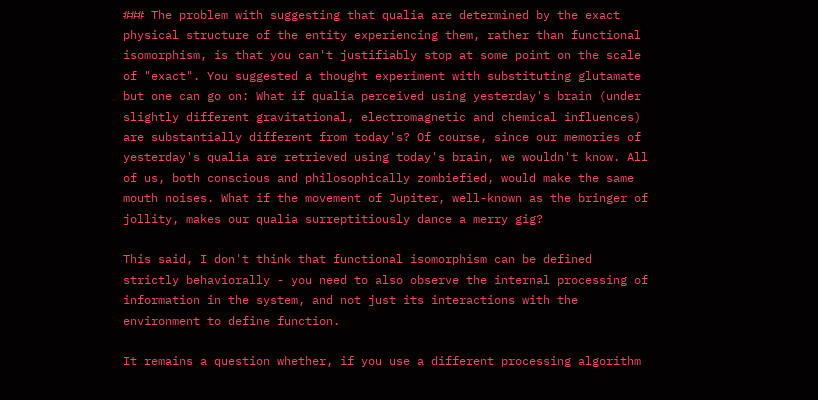### The problem with suggesting that qualia are determined by the exact
physical structure of the entity experiencing them, rather than functional
isomorphism, is that you can't justifiably stop at some point on the scale
of "exact". You suggested a thought experiment with substituting glutamate
but one can go on: What if qualia perceived using yesterday's brain (under
slightly different gravitational, electromagnetic and chemical influences)
are substantially different from today's? Of course, since our memories of
yesterday's qualia are retrieved using today's brain, we wouldn't know. All
of us, both conscious and philosophically zombiefied, would make the same
mouth noises. What if the movement of Jupiter, well-known as the bringer of
jollity, makes our qualia surreptitiously dance a merry gig?

This said, I don't think that functional isomorphism can be defined
strictly behaviorally - you need to also observe the internal processing of
information in the system, and not just its interactions with the
environment to define function.

It remains a question whether, if you use a different processing algorithm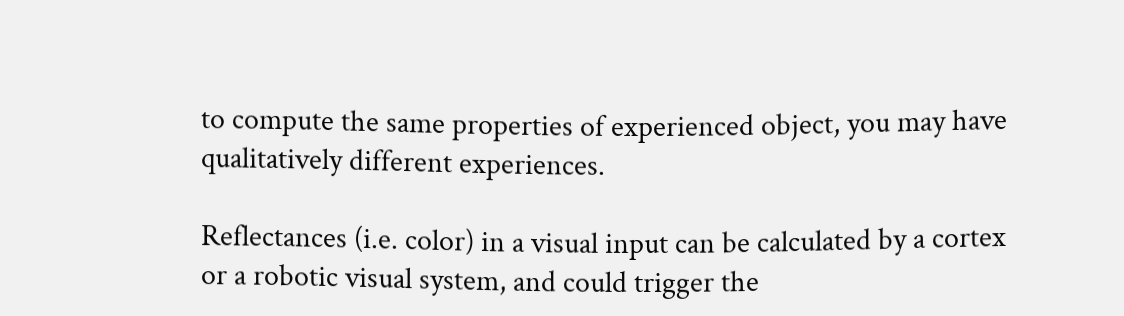to compute the same properties of experienced object, you may have
qualitatively different experiences.

Reflectances (i.e. color) in a visual input can be calculated by a cortex
or a robotic visual system, and could trigger the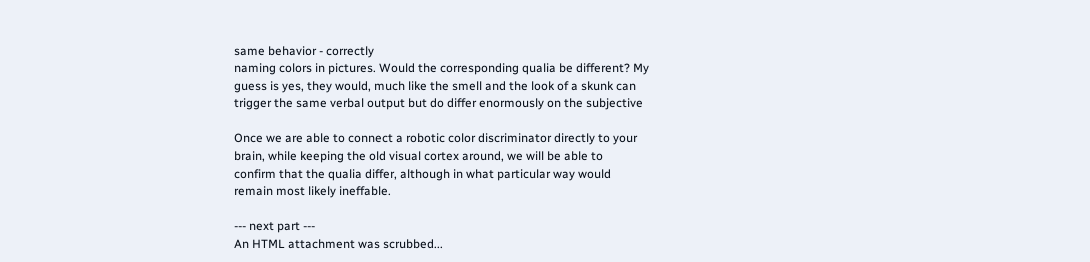same behavior - correctly
naming colors in pictures. Would the corresponding qualia be different? My
guess is yes, they would, much like the smell and the look of a skunk can
trigger the same verbal output but do differ enormously on the subjective

Once we are able to connect a robotic color discriminator directly to your
brain, while keeping the old visual cortex around, we will be able to
confirm that the qualia differ, although in what particular way would
remain most likely ineffable.

--- next part ---
An HTML attachment was scrubbed...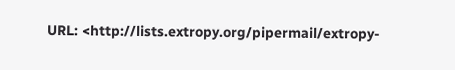URL: <http://lists.extropy.org/pipermail/extropy-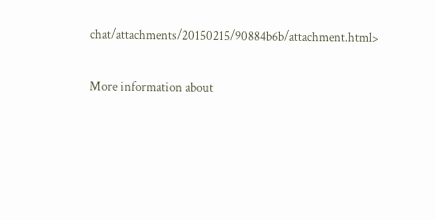chat/attachments/20150215/90884b6b/attachment.html>

More information about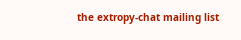the extropy-chat mailing list